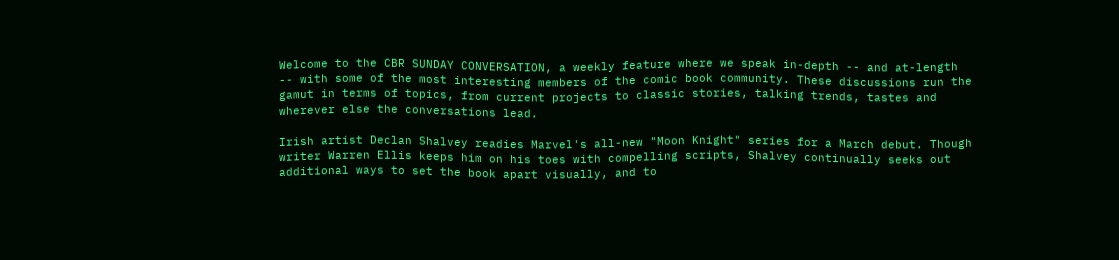Welcome to the CBR SUNDAY CONVERSATION, a weekly feature where we speak in-depth -- and at-length -- with some of the most interesting members of the comic book community. These discussions run the gamut in terms of topics, from current projects to classic stories, talking trends, tastes and wherever else the conversations lead.

Irish artist Declan Shalvey readies Marvel's all-new "Moon Knight" series for a March debut. Though writer Warren Ellis keeps him on his toes with compelling scripts, Shalvey continually seeks out additional ways to set the book apart visually, and to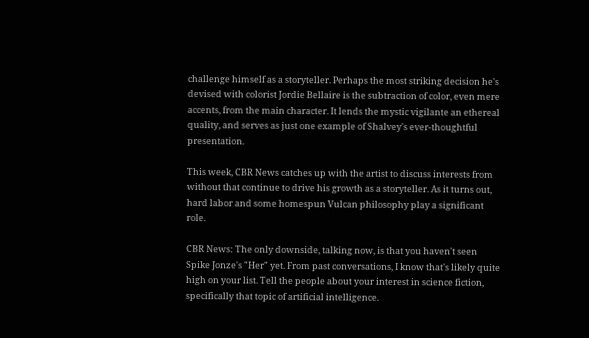challenge himself as a storyteller. Perhaps the most striking decision he's devised with colorist Jordie Bellaire is the subtraction of color, even mere accents, from the main character. It lends the mystic vigilante an ethereal quality, and serves as just one example of Shalvey's ever-thoughtful presentation.

This week, CBR News catches up with the artist to discuss interests from without that continue to drive his growth as a storyteller. As it turns out, hard labor and some homespun Vulcan philosophy play a significant role.

CBR News: The only downside, talking now, is that you haven't seen Spike Jonze's "Her" yet. From past conversations, I know that's likely quite high on your list. Tell the people about your interest in science fiction, specifically that topic of artificial intelligence.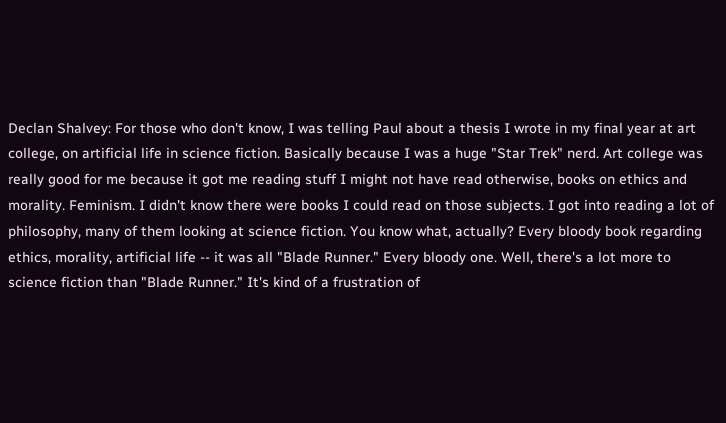Declan Shalvey: For those who don't know, I was telling Paul about a thesis I wrote in my final year at art college, on artificial life in science fiction. Basically because I was a huge "Star Trek" nerd. Art college was really good for me because it got me reading stuff I might not have read otherwise, books on ethics and morality. Feminism. I didn't know there were books I could read on those subjects. I got into reading a lot of philosophy, many of them looking at science fiction. You know what, actually? Every bloody book regarding ethics, morality, artificial life -- it was all "Blade Runner." Every bloody one. Well, there's a lot more to science fiction than "Blade Runner." It's kind of a frustration of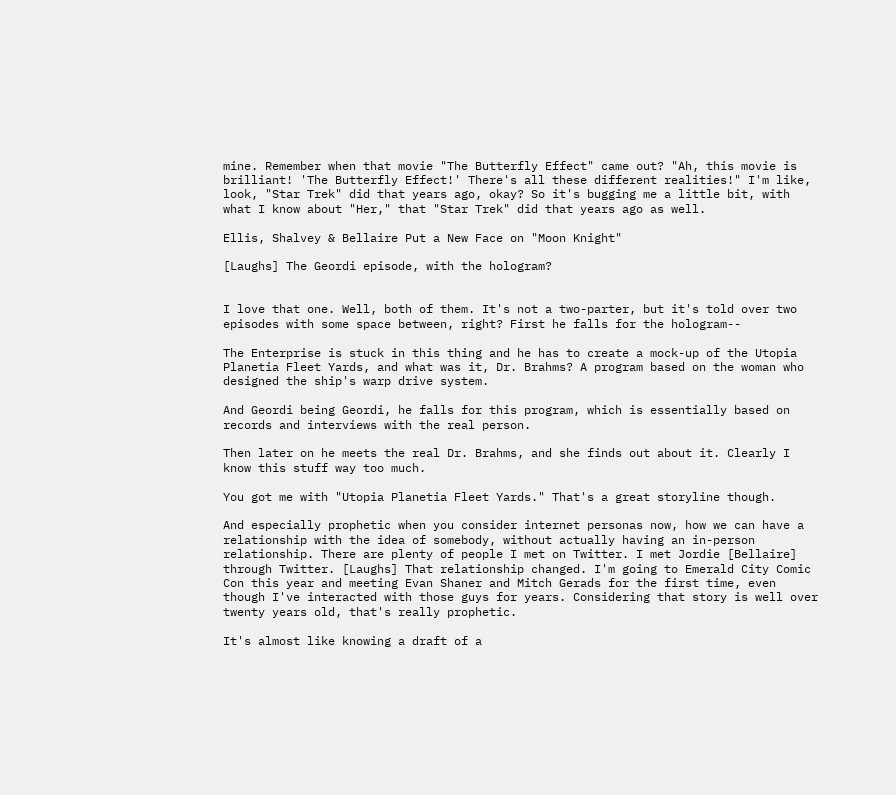mine. Remember when that movie "The Butterfly Effect" came out? "Ah, this movie is brilliant! 'The Butterfly Effect!' There's all these different realities!" I'm like, look, "Star Trek" did that years ago, okay? So it's bugging me a little bit, with what I know about "Her," that "Star Trek" did that years ago as well.

Ellis, Shalvey & Bellaire Put a New Face on "Moon Knight"

[Laughs] The Geordi episode, with the hologram?


I love that one. Well, both of them. It's not a two-parter, but it's told over two episodes with some space between, right? First he falls for the hologram--

The Enterprise is stuck in this thing and he has to create a mock-up of the Utopia Planetia Fleet Yards, and what was it, Dr. Brahms? A program based on the woman who designed the ship's warp drive system.

And Geordi being Geordi, he falls for this program, which is essentially based on records and interviews with the real person.

Then later on he meets the real Dr. Brahms, and she finds out about it. Clearly I know this stuff way too much.

You got me with "Utopia Planetia Fleet Yards." That's a great storyline though.

And especially prophetic when you consider internet personas now, how we can have a relationship with the idea of somebody, without actually having an in-person relationship. There are plenty of people I met on Twitter. I met Jordie [Bellaire] through Twitter. [Laughs] That relationship changed. I'm going to Emerald City Comic Con this year and meeting Evan Shaner and Mitch Gerads for the first time, even though I've interacted with those guys for years. Considering that story is well over twenty years old, that's really prophetic.

It's almost like knowing a draft of a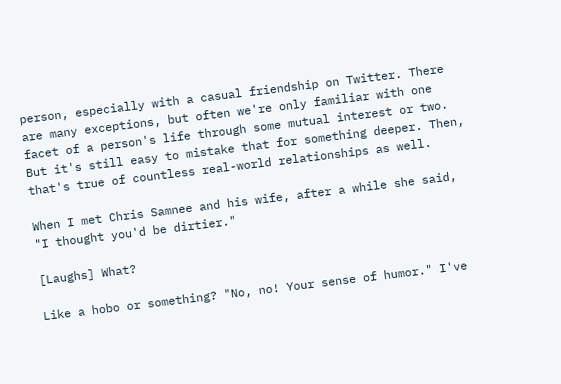person, especially with a casual friendship on Twitter. There are many exceptions, but often we're only familiar with one facet of a person's life through some mutual interest or two. But it's still easy to mistake that for something deeper. Then, that's true of countless real-world relationships as well.

When I met Chris Samnee and his wife, after a while she said, "I thought you'd be dirtier."

[Laughs] What?

Like a hobo or something? "No, no! Your sense of humor." I've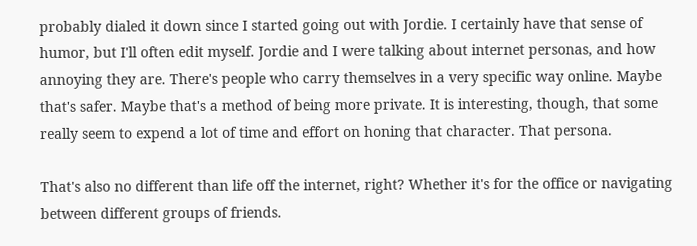probably dialed it down since I started going out with Jordie. I certainly have that sense of humor, but I'll often edit myself. Jordie and I were talking about internet personas, and how annoying they are. There's people who carry themselves in a very specific way online. Maybe that's safer. Maybe that's a method of being more private. It is interesting, though, that some really seem to expend a lot of time and effort on honing that character. That persona.

That's also no different than life off the internet, right? Whether it's for the office or navigating between different groups of friends.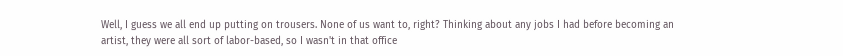Well, I guess we all end up putting on trousers. None of us want to, right? Thinking about any jobs I had before becoming an artist, they were all sort of labor-based, so I wasn't in that office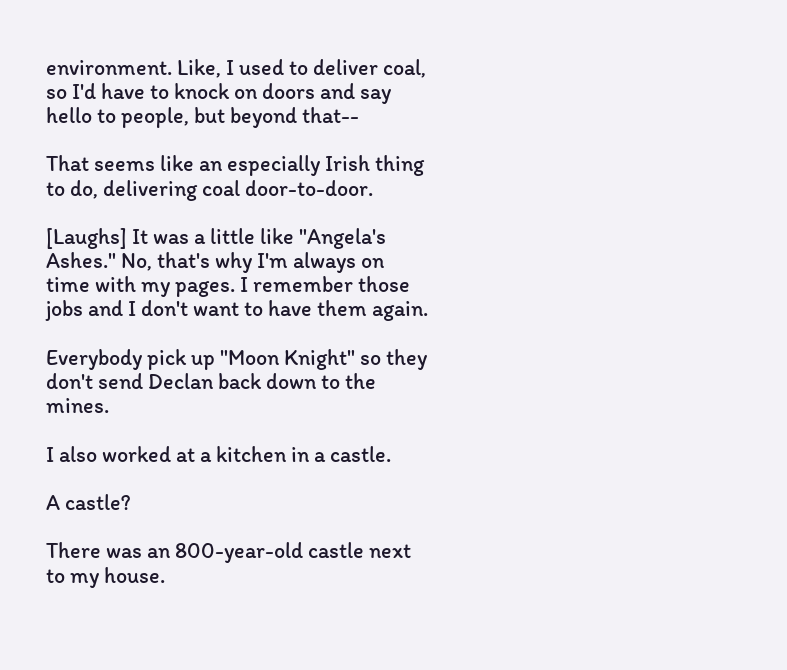environment. Like, I used to deliver coal, so I'd have to knock on doors and say hello to people, but beyond that--

That seems like an especially Irish thing to do, delivering coal door-to-door.

[Laughs] It was a little like "Angela's Ashes." No, that's why I'm always on time with my pages. I remember those jobs and I don't want to have them again.

Everybody pick up "Moon Knight" so they don't send Declan back down to the mines.

I also worked at a kitchen in a castle.

A castle?

There was an 800-year-old castle next to my house.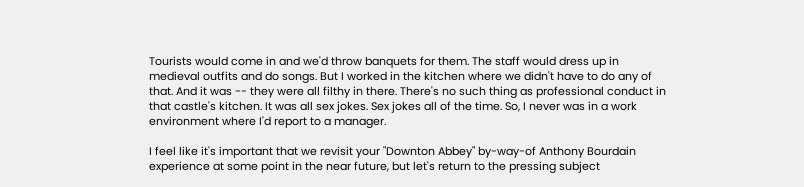Tourists would come in and we'd throw banquets for them. The staff would dress up in medieval outfits and do songs. But I worked in the kitchen where we didn't have to do any of that. And it was -- they were all filthy in there. There's no such thing as professional conduct in that castle's kitchen. It was all sex jokes. Sex jokes all of the time. So, I never was in a work environment where I'd report to a manager.

I feel like it's important that we revisit your "Downton Abbey" by-way-of Anthony Bourdain experience at some point in the near future, but let's return to the pressing subject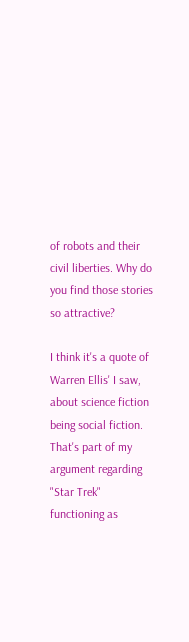of robots and their civil liberties. Why do you find those stories so attractive?

I think it's a quote of Warren Ellis' I saw, about science fiction being social fiction. That's part of my argument regarding "Star Trek" functioning as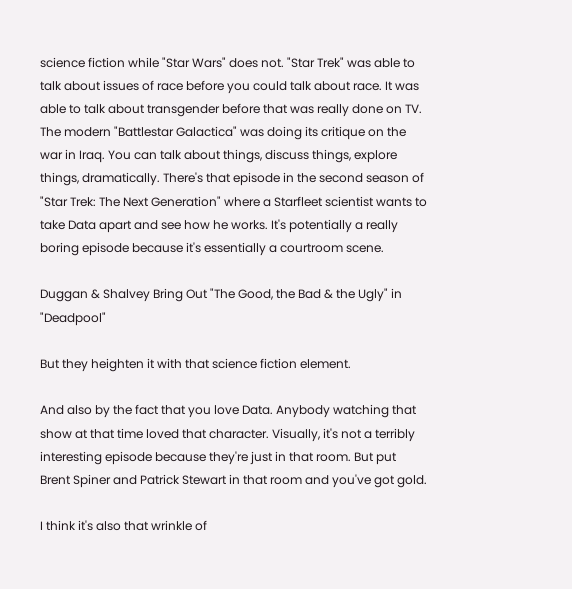science fiction while "Star Wars" does not. "Star Trek" was able to talk about issues of race before you could talk about race. It was able to talk about transgender before that was really done on TV. The modern "Battlestar Galactica" was doing its critique on the war in Iraq. You can talk about things, discuss things, explore things, dramatically. There's that episode in the second season of "Star Trek: The Next Generation" where a Starfleet scientist wants to take Data apart and see how he works. It's potentially a really boring episode because it's essentially a courtroom scene.

Duggan & Shalvey Bring Out "The Good, the Bad & the Ugly" in "Deadpool"

But they heighten it with that science fiction element.

And also by the fact that you love Data. Anybody watching that show at that time loved that character. Visually, it's not a terribly interesting episode because they're just in that room. But put Brent Spiner and Patrick Stewart in that room and you've got gold.

I think it's also that wrinkle of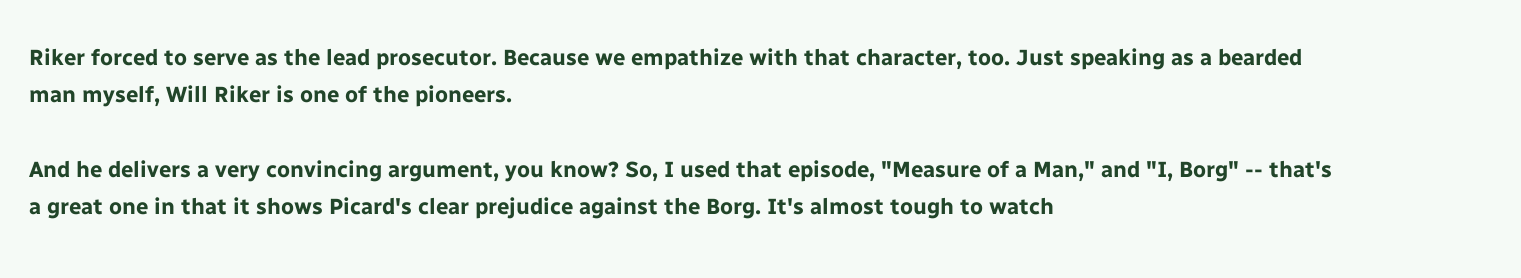Riker forced to serve as the lead prosecutor. Because we empathize with that character, too. Just speaking as a bearded man myself, Will Riker is one of the pioneers.

And he delivers a very convincing argument, you know? So, I used that episode, "Measure of a Man," and "I, Borg" -- that's a great one in that it shows Picard's clear prejudice against the Borg. It's almost tough to watch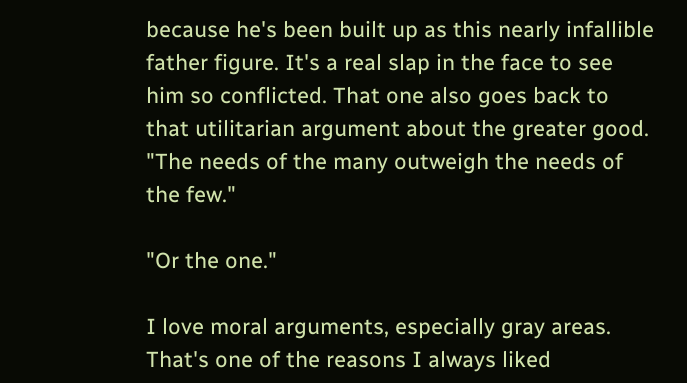because he's been built up as this nearly infallible father figure. It's a real slap in the face to see him so conflicted. That one also goes back to that utilitarian argument about the greater good. "The needs of the many outweigh the needs of the few."

"Or the one."

I love moral arguments, especially gray areas. That's one of the reasons I always liked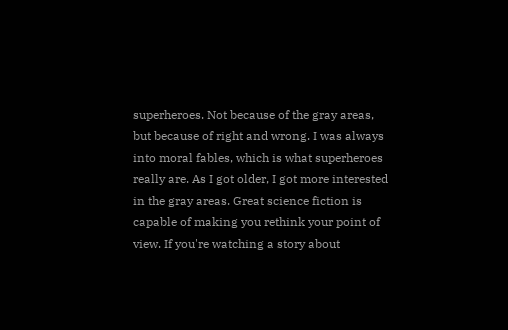superheroes. Not because of the gray areas, but because of right and wrong. I was always into moral fables, which is what superheroes really are. As I got older, I got more interested in the gray areas. Great science fiction is capable of making you rethink your point of view. If you're watching a story about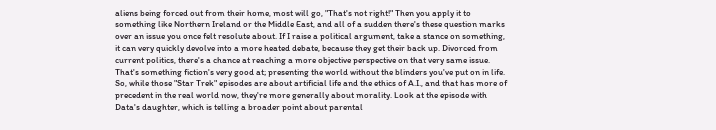aliens being forced out from their home, most will go, "That's not right!" Then you apply it to something like Northern Ireland or the Middle East, and all of a sudden there's these question marks over an issue you once felt resolute about. If I raise a political argument, take a stance on something, it can very quickly devolve into a more heated debate, because they get their back up. Divorced from current politics, there's a chance at reaching a more objective perspective on that very same issue. That's something fiction's very good at; presenting the world without the blinders you've put on in life. So, while those "Star Trek" episodes are about artificial life and the ethics of A.I., and that has more of precedent in the real world now, they're more generally about morality. Look at the episode with Data's daughter, which is telling a broader point about parental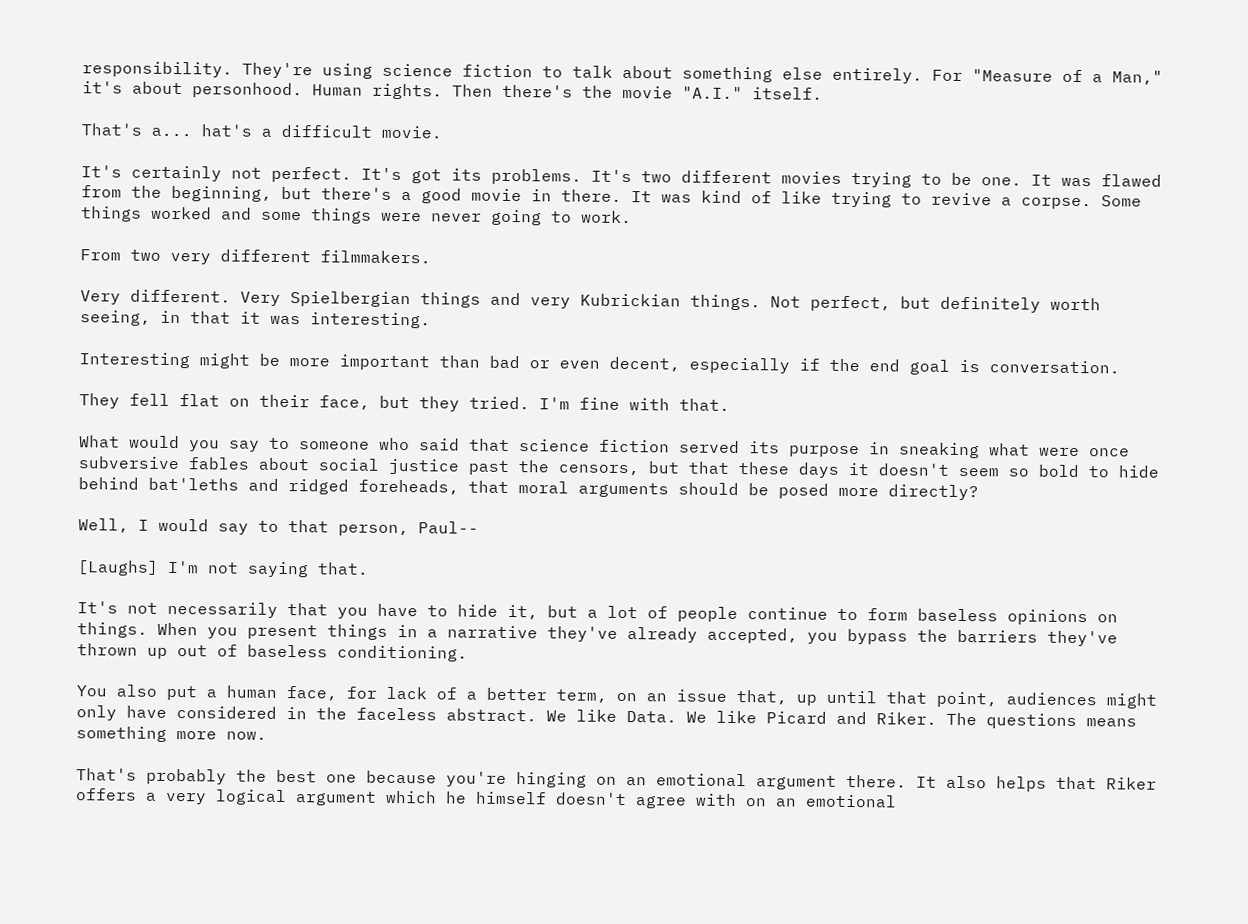responsibility. They're using science fiction to talk about something else entirely. For "Measure of a Man," it's about personhood. Human rights. Then there's the movie "A.I." itself.

That's a... hat's a difficult movie.

It's certainly not perfect. It's got its problems. It's two different movies trying to be one. It was flawed from the beginning, but there's a good movie in there. It was kind of like trying to revive a corpse. Some things worked and some things were never going to work.

From two very different filmmakers.

Very different. Very Spielbergian things and very Kubrickian things. Not perfect, but definitely worth seeing, in that it was interesting.

Interesting might be more important than bad or even decent, especially if the end goal is conversation.

They fell flat on their face, but they tried. I'm fine with that.

What would you say to someone who said that science fiction served its purpose in sneaking what were once subversive fables about social justice past the censors, but that these days it doesn't seem so bold to hide behind bat'leths and ridged foreheads, that moral arguments should be posed more directly?

Well, I would say to that person, Paul--

[Laughs] I'm not saying that.

It's not necessarily that you have to hide it, but a lot of people continue to form baseless opinions on things. When you present things in a narrative they've already accepted, you bypass the barriers they've thrown up out of baseless conditioning.

You also put a human face, for lack of a better term, on an issue that, up until that point, audiences might only have considered in the faceless abstract. We like Data. We like Picard and Riker. The questions means something more now.

That's probably the best one because you're hinging on an emotional argument there. It also helps that Riker offers a very logical argument which he himself doesn't agree with on an emotional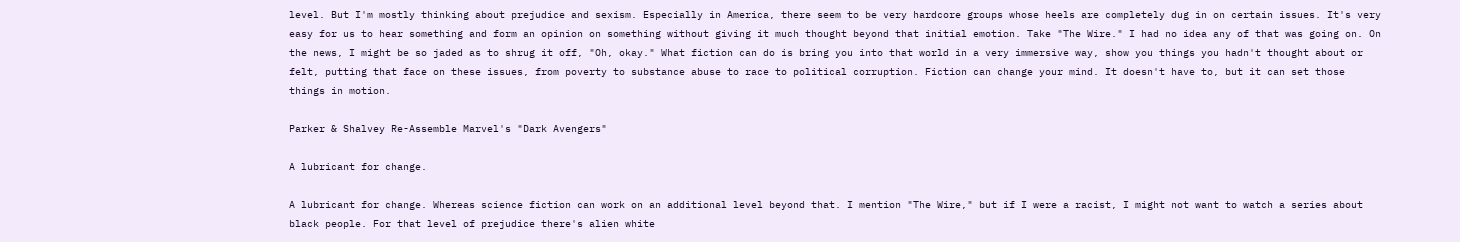level. But I'm mostly thinking about prejudice and sexism. Especially in America, there seem to be very hardcore groups whose heels are completely dug in on certain issues. It's very easy for us to hear something and form an opinion on something without giving it much thought beyond that initial emotion. Take "The Wire." I had no idea any of that was going on. On the news, I might be so jaded as to shrug it off, "Oh, okay." What fiction can do is bring you into that world in a very immersive way, show you things you hadn't thought about or felt, putting that face on these issues, from poverty to substance abuse to race to political corruption. Fiction can change your mind. It doesn't have to, but it can set those things in motion.

Parker & Shalvey Re-Assemble Marvel's "Dark Avengers"

A lubricant for change.

A lubricant for change. Whereas science fiction can work on an additional level beyond that. I mention "The Wire," but if I were a racist, I might not want to watch a series about black people. For that level of prejudice there's alien white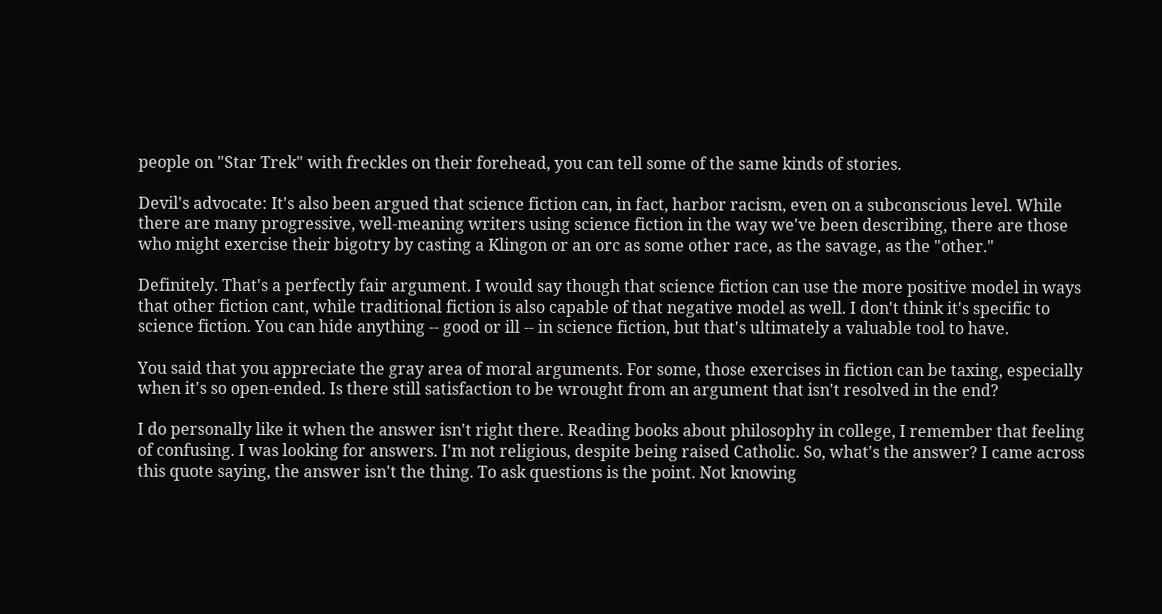people on "Star Trek" with freckles on their forehead, you can tell some of the same kinds of stories.

Devil's advocate: It's also been argued that science fiction can, in fact, harbor racism, even on a subconscious level. While there are many progressive, well-meaning writers using science fiction in the way we've been describing, there are those who might exercise their bigotry by casting a Klingon or an orc as some other race, as the savage, as the "other."

Definitely. That's a perfectly fair argument. I would say though that science fiction can use the more positive model in ways that other fiction cant, while traditional fiction is also capable of that negative model as well. I don't think it's specific to science fiction. You can hide anything -- good or ill -- in science fiction, but that's ultimately a valuable tool to have.

You said that you appreciate the gray area of moral arguments. For some, those exercises in fiction can be taxing, especially when it's so open-ended. Is there still satisfaction to be wrought from an argument that isn't resolved in the end?

I do personally like it when the answer isn't right there. Reading books about philosophy in college, I remember that feeling of confusing. I was looking for answers. I'm not religious, despite being raised Catholic. So, what's the answer? I came across this quote saying, the answer isn't the thing. To ask questions is the point. Not knowing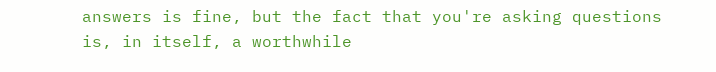answers is fine, but the fact that you're asking questions is, in itself, a worthwhile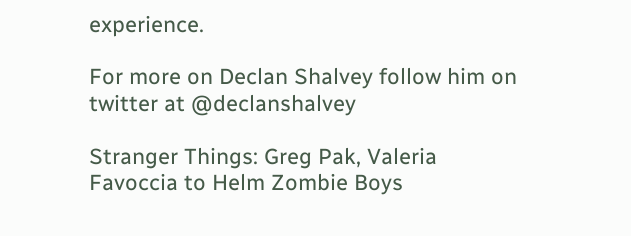experience.

For more on Declan Shalvey follow him on twitter at @declanshalvey

Stranger Things: Greg Pak, Valeria Favoccia to Helm Zombie Boys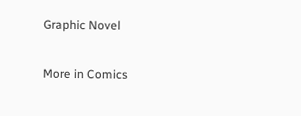Graphic Novel

More in Comics